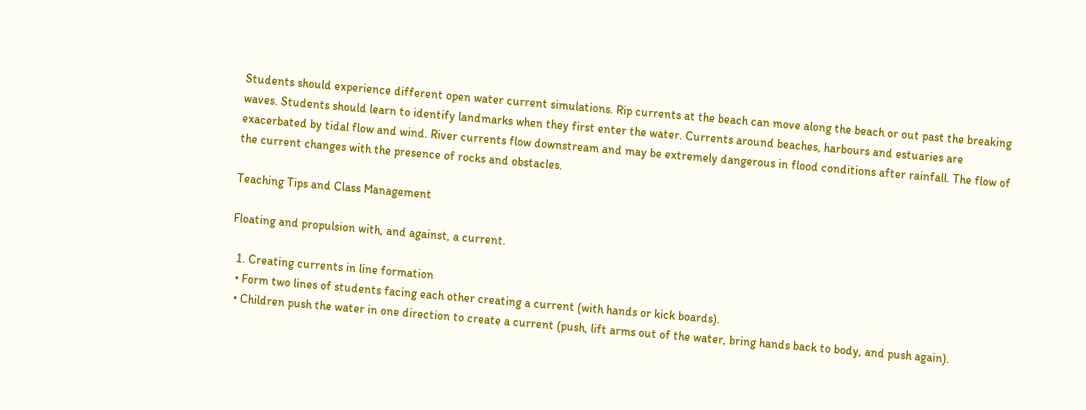Students should experience different open water current simulations. Rip currents at the beach can move along the beach or out past the breaking waves. Students should learn to identify landmarks when they first enter the water. Currents around beaches, harbours and estuaries are exacerbated by tidal flow and wind. River currents flow downstream and may be extremely dangerous in flood conditions after rainfall. The flow of the current changes with the presence of rocks and obstacles.

Teaching Tips and Class Management

Floating and propulsion with, and against, a current.

  1. Creating currents in line formation
  • Form two lines of students facing each other creating a current (with hands or kick boards).
  • Children push the water in one direction to create a current (push, lift arms out of the water, bring hands back to body, and push again).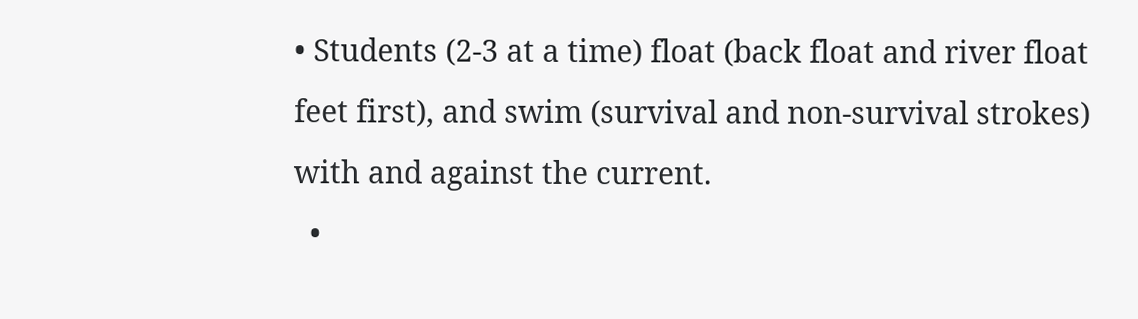• Students (2-3 at a time) float (back float and river float feet first), and swim (survival and non-survival strokes) with and against the current.
  •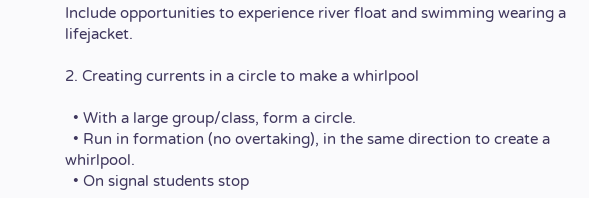Include opportunities to experience river float and swimming wearing a lifejacket.

2. Creating currents in a circle to make a whirlpool

  • With a large group/class, form a circle.
  • Run in formation (no overtaking), in the same direction to create a whirlpool.
  • On signal students stop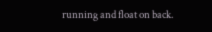running and float on back.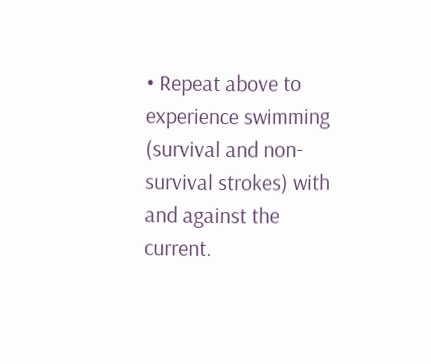• Repeat above to experience swimming (survival and non-survival strokes) with and against the current.